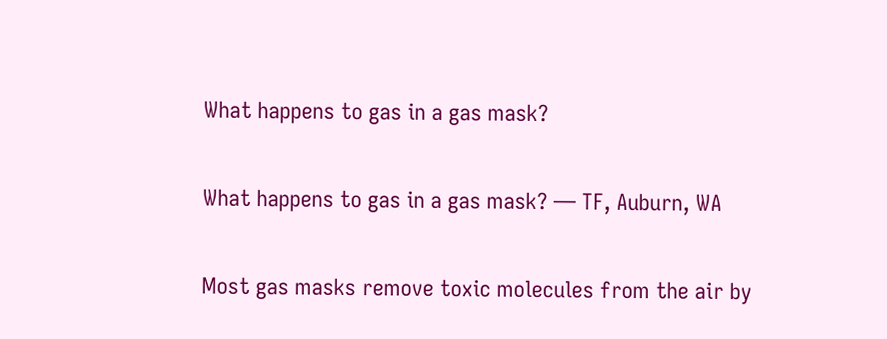What happens to gas in a gas mask?

What happens to gas in a gas mask? — TF, Auburn, WA

Most gas masks remove toxic molecules from the air by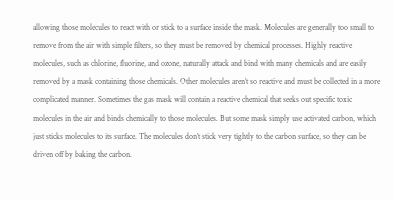allowing those molecules to react with or stick to a surface inside the mask. Molecules are generally too small to remove from the air with simple filters, so they must be removed by chemical processes. Highly reactive molecules, such as chlorine, fluorine, and ozone, naturally attack and bind with many chemicals and are easily removed by a mask containing those chemicals. Other molecules aren’t so reactive and must be collected in a more complicated manner. Sometimes the gas mask will contain a reactive chemical that seeks out specific toxic molecules in the air and binds chemically to those molecules. But some mask simply use activated carbon, which just sticks molecules to its surface. The molecules don’t stick very tightly to the carbon surface, so they can be driven off by baking the carbon.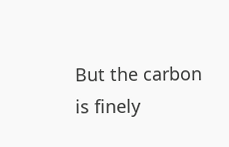But the carbon is finely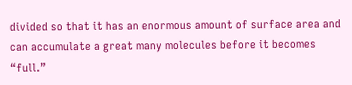divided so that it has an enormous amount of surface area and can accumulate a great many molecules before it becomes “full.”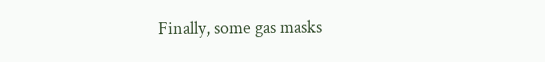Finally, some gas masks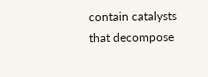contain catalysts that decompose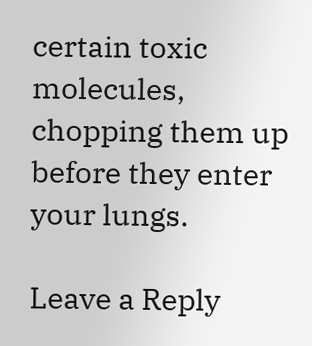certain toxic molecules, chopping them up before they enter your lungs.

Leave a Reply